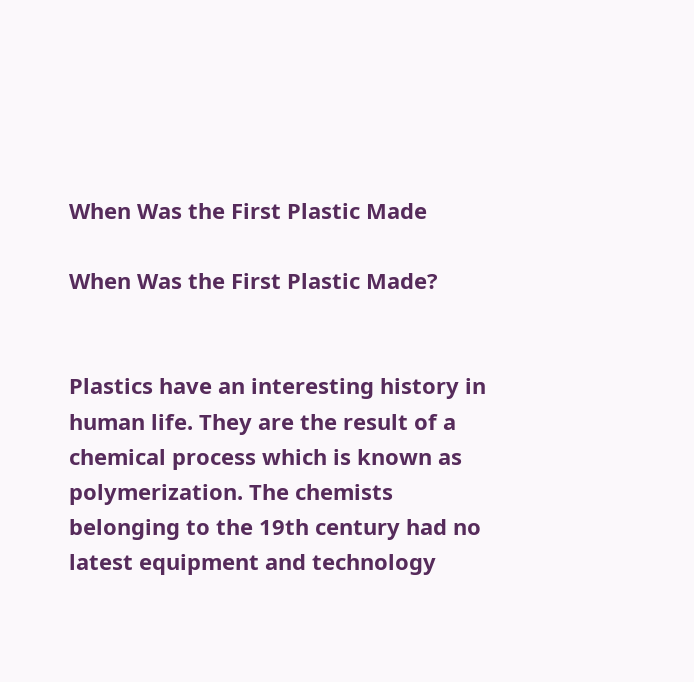When Was the First Plastic Made

When Was the First Plastic Made?


Plastics have an interesting history in human life. They are the result of a chemical process which is known as polymerization. The chemists belonging to the 19th century had no latest equipment and technology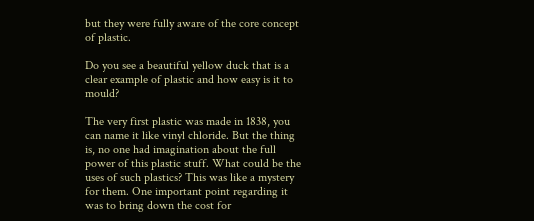but they were fully aware of the core concept of plastic.

Do you see a beautiful yellow duck that is a clear example of plastic and how easy is it to mould?

The very first plastic was made in 1838, you can name it like vinyl chloride. But the thing is, no one had imagination about the full power of this plastic stuff. What could be the uses of such plastics? This was like a mystery for them. One important point regarding it was to bring down the cost for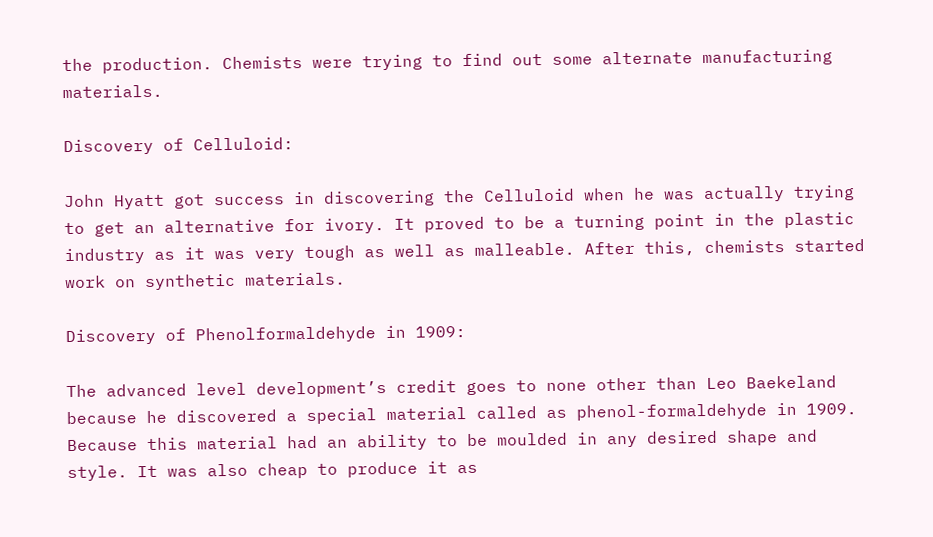the production. Chemists were trying to find out some alternate manufacturing materials.

Discovery of Celluloid:

John Hyatt got success in discovering the Celluloid when he was actually trying to get an alternative for ivory. It proved to be a turning point in the plastic industry as it was very tough as well as malleable. After this, chemists started work on synthetic materials.

Discovery of Phenolformaldehyde in 1909:

The advanced level development’s credit goes to none other than Leo Baekeland because he discovered a special material called as phenol-formaldehyde in 1909. Because this material had an ability to be moulded in any desired shape and style. It was also cheap to produce it as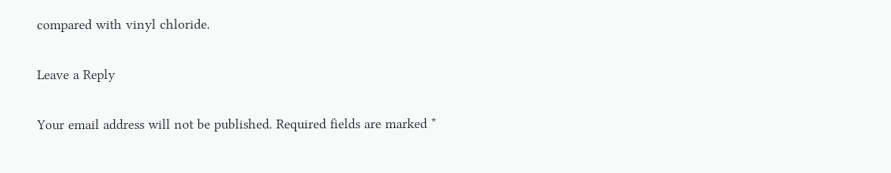compared with vinyl chloride.

Leave a Reply

Your email address will not be published. Required fields are marked *